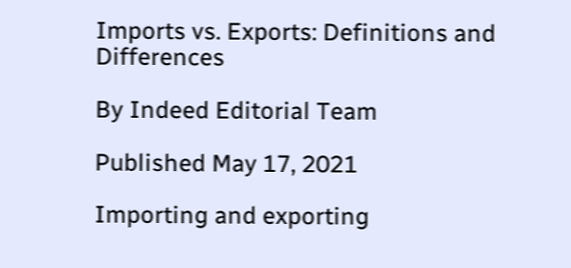Imports vs. Exports: Definitions and Differences

By Indeed Editorial Team

Published May 17, 2021

Importing and exporting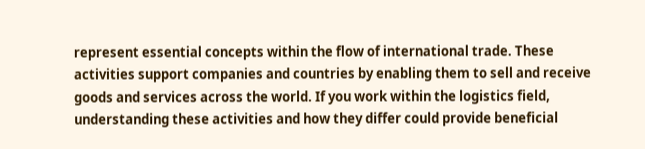represent essential concepts within the flow of international trade. These activities support companies and countries by enabling them to sell and receive goods and services across the world. If you work within the logistics field, understanding these activities and how they differ could provide beneficial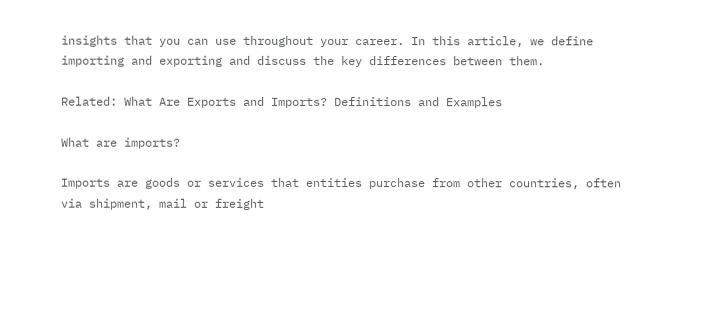insights that you can use throughout your career. In this article, we define importing and exporting and discuss the key differences between them.

Related: What Are Exports and Imports? Definitions and Examples

What are imports?

Imports are goods or services that entities purchase from other countries, often via shipment, mail or freight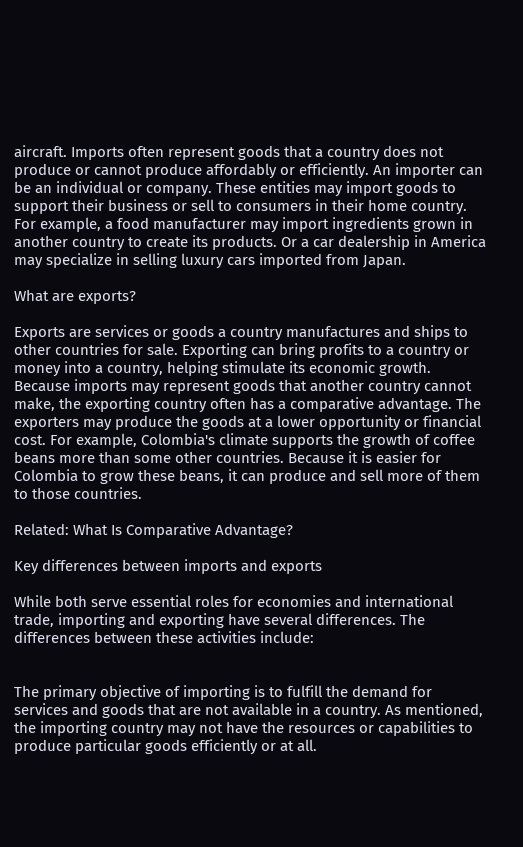aircraft. Imports often represent goods that a country does not produce or cannot produce affordably or efficiently. An importer can be an individual or company. These entities may import goods to support their business or sell to consumers in their home country. For example, a food manufacturer may import ingredients grown in another country to create its products. Or a car dealership in America may specialize in selling luxury cars imported from Japan.

What are exports?

Exports are services or goods a country manufactures and ships to other countries for sale. Exporting can bring profits to a country or money into a country, helping stimulate its economic growth. Because imports may represent goods that another country cannot make, the exporting country often has a comparative advantage. The exporters may produce the goods at a lower opportunity or financial cost. For example, Colombia's climate supports the growth of coffee beans more than some other countries. Because it is easier for Colombia to grow these beans, it can produce and sell more of them to those countries.

Related: What Is Comparative Advantage?

Key differences between imports and exports

While both serve essential roles for economies and international trade, importing and exporting have several differences. The differences between these activities include:


The primary objective of importing is to fulfill the demand for services and goods that are not available in a country. As mentioned, the importing country may not have the resources or capabilities to produce particular goods efficiently or at all.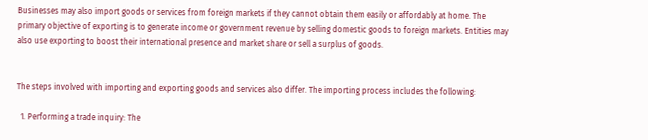Businesses may also import goods or services from foreign markets if they cannot obtain them easily or affordably at home. The primary objective of exporting is to generate income or government revenue by selling domestic goods to foreign markets. Entities may also use exporting to boost their international presence and market share or sell a surplus of goods.


The steps involved with importing and exporting goods and services also differ. The importing process includes the following:

  1. Performing a trade inquiry: The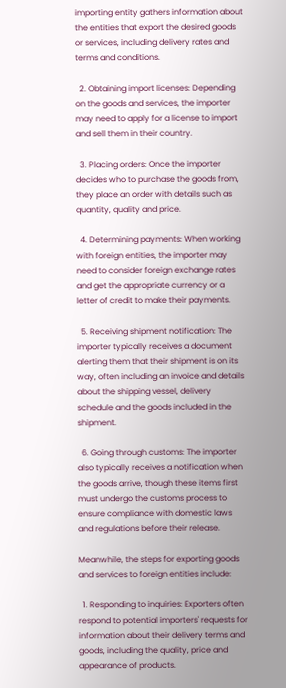importing entity gathers information about the entities that export the desired goods or services, including delivery rates and terms and conditions.

  2. Obtaining import licenses: Depending on the goods and services, the importer may need to apply for a license to import and sell them in their country.

  3. Placing orders: Once the importer decides who to purchase the goods from, they place an order with details such as quantity, quality and price.

  4. Determining payments: When working with foreign entities, the importer may need to consider foreign exchange rates and get the appropriate currency or a letter of credit to make their payments.

  5. Receiving shipment notification: The importer typically receives a document alerting them that their shipment is on its way, often including an invoice and details about the shipping vessel, delivery schedule and the goods included in the shipment.

  6. Going through customs: The importer also typically receives a notification when the goods arrive, though these items first must undergo the customs process to ensure compliance with domestic laws and regulations before their release.

Meanwhile, the steps for exporting goods and services to foreign entities include:

  1. Responding to inquiries: Exporters often respond to potential importers' requests for information about their delivery terms and goods, including the quality, price and appearance of products.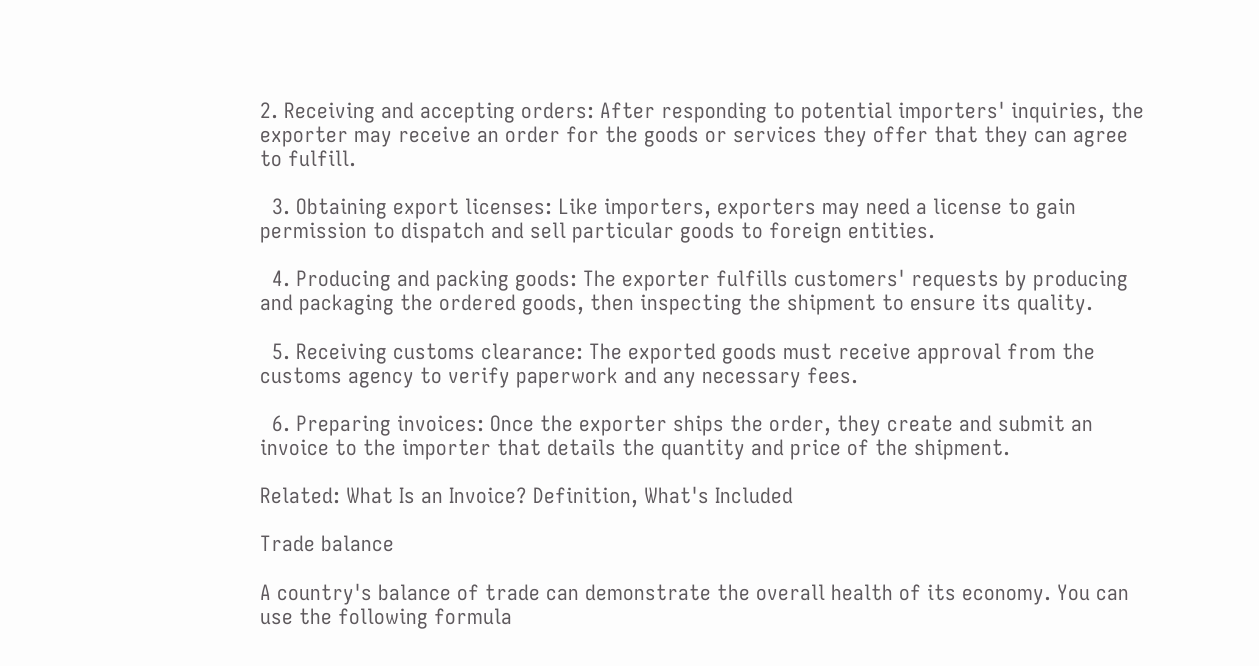2. Receiving and accepting orders: After responding to potential importers' inquiries, the exporter may receive an order for the goods or services they offer that they can agree to fulfill.

  3. Obtaining export licenses: Like importers, exporters may need a license to gain permission to dispatch and sell particular goods to foreign entities.

  4. Producing and packing goods: The exporter fulfills customers' requests by producing and packaging the ordered goods, then inspecting the shipment to ensure its quality.

  5. Receiving customs clearance: The exported goods must receive approval from the customs agency to verify paperwork and any necessary fees.

  6. Preparing invoices: Once the exporter ships the order, they create and submit an invoice to the importer that details the quantity and price of the shipment.

Related: What Is an Invoice? Definition, What's Included

Trade balance

A country's balance of trade can demonstrate the overall health of its economy. You can use the following formula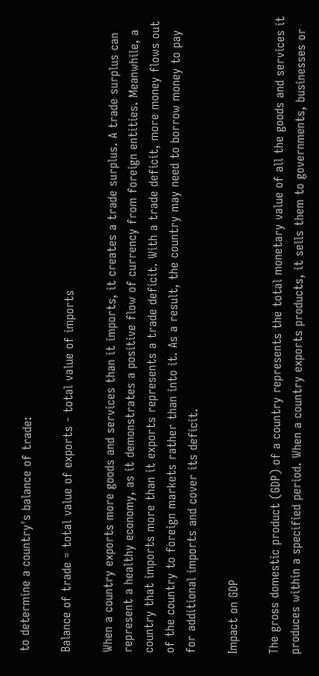to determine a country's balance of trade:

Balance of trade = total value of exports - total value of imports

When a country exports more goods and services than it imports, it creates a trade surplus. A trade surplus can represent a healthy economy, as it demonstrates a positive flow of currency from foreign entities. Meanwhile, a country that imports more than it exports represents a trade deficit. With a trade deficit, more money flows out of the country to foreign markets rather than into it. As a result, the country may need to borrow money to pay for additional imports and cover its deficit.

Impact on GDP

The gross domestic product (GDP) of a country represents the total monetary value of all the goods and services it produces within a specified period. When a country exports products, it sells them to governments, businesses or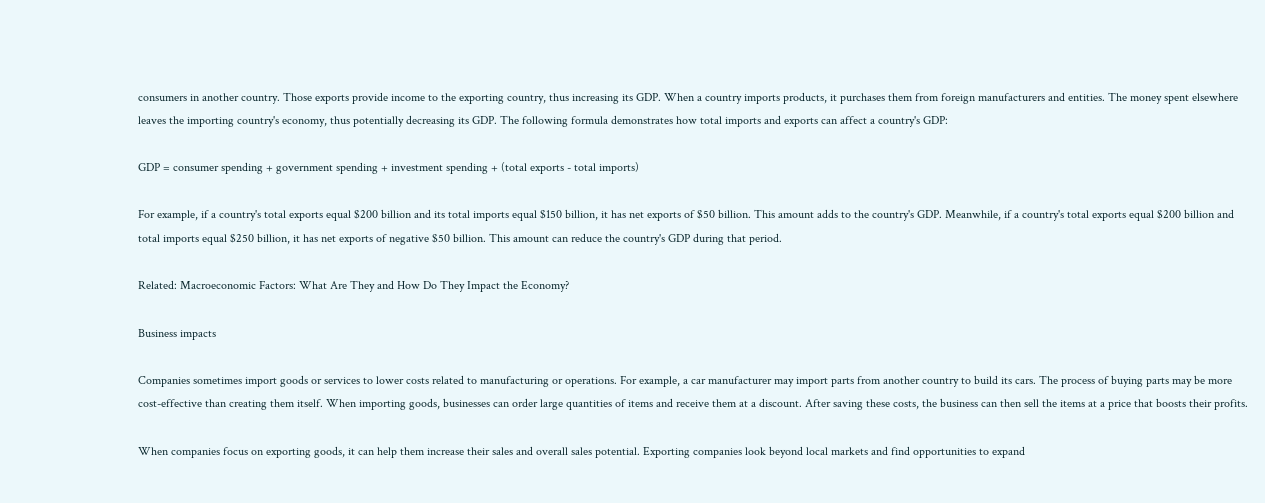consumers in another country. Those exports provide income to the exporting country, thus increasing its GDP. When a country imports products, it purchases them from foreign manufacturers and entities. The money spent elsewhere leaves the importing country's economy, thus potentially decreasing its GDP. The following formula demonstrates how total imports and exports can affect a country's GDP:

GDP = consumer spending + government spending + investment spending + (total exports - total imports)

For example, if a country's total exports equal $200 billion and its total imports equal $150 billion, it has net exports of $50 billion. This amount adds to the country's GDP. Meanwhile, if a country's total exports equal $200 billion and total imports equal $250 billion, it has net exports of negative $50 billion. This amount can reduce the country's GDP during that period.

Related: Macroeconomic Factors: What Are They and How Do They Impact the Economy?

Business impacts

Companies sometimes import goods or services to lower costs related to manufacturing or operations. For example, a car manufacturer may import parts from another country to build its cars. The process of buying parts may be more cost-effective than creating them itself. When importing goods, businesses can order large quantities of items and receive them at a discount. After saving these costs, the business can then sell the items at a price that boosts their profits.

When companies focus on exporting goods, it can help them increase their sales and overall sales potential. Exporting companies look beyond local markets and find opportunities to expand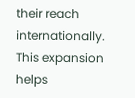their reach internationally. This expansion helps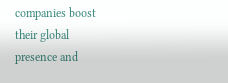companies boost their global presence and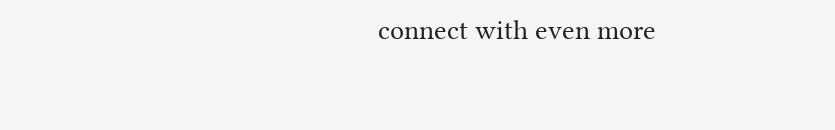connect with even more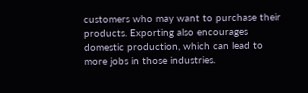customers who may want to purchase their products. Exporting also encourages domestic production, which can lead to more jobs in those industries.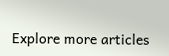Explore more articles